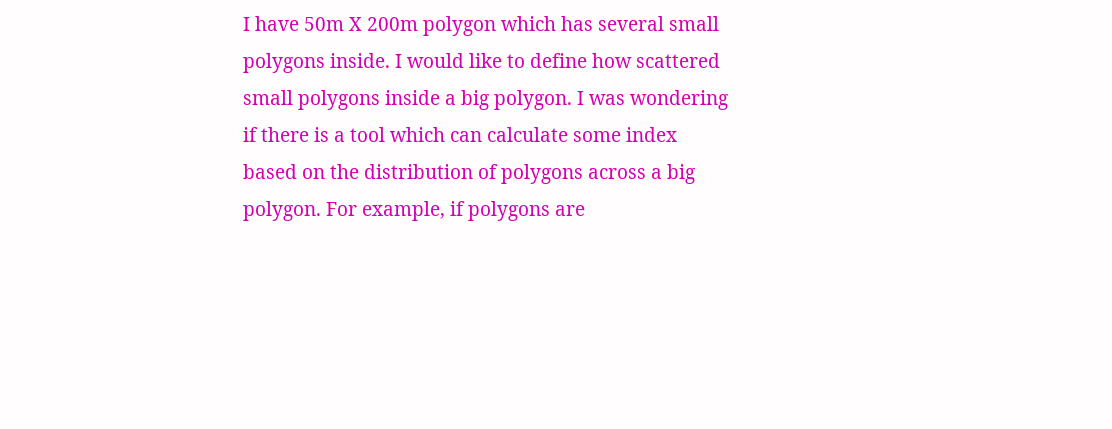I have 50m X 200m polygon which has several small polygons inside. I would like to define how scattered small polygons inside a big polygon. I was wondering if there is a tool which can calculate some index based on the distribution of polygons across a big polygon. For example, if polygons are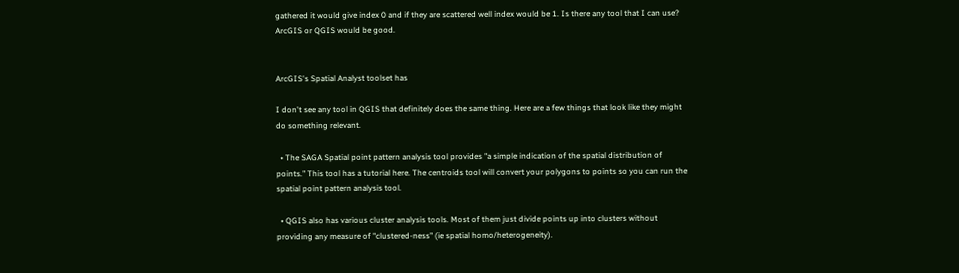gathered it would give index 0 and if they are scattered well index would be 1. Is there any tool that I can use? ArcGIS or QGIS would be good.


ArcGIS's Spatial Analyst toolset has

I don't see any tool in QGIS that definitely does the same thing. Here are a few things that look like they might do something relevant.

  • The SAGA Spatial point pattern analysis tool provides "a simple indication of the spatial distribution of points." This tool has a tutorial here. The centroids tool will convert your polygons to points so you can run the spatial point pattern analysis tool.

  • QGIS also has various cluster analysis tools. Most of them just divide points up into clusters without providing any measure of "clustered-ness" (ie spatial homo/heterogeneity).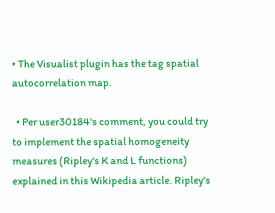• The Visualist plugin has the tag spatial autocorrelation map.

  • Per user30184's comment, you could try to implement the spatial homogeneity measures (Ripley's K and L functions) explained in this Wikipedia article. Ripley's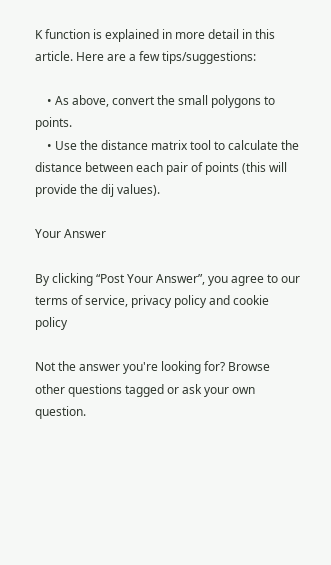K function is explained in more detail in this article. Here are a few tips/suggestions:

    • As above, convert the small polygons to points.
    • Use the distance matrix tool to calculate the distance between each pair of points (this will provide the dij values).

Your Answer

By clicking “Post Your Answer”, you agree to our terms of service, privacy policy and cookie policy

Not the answer you're looking for? Browse other questions tagged or ask your own question.